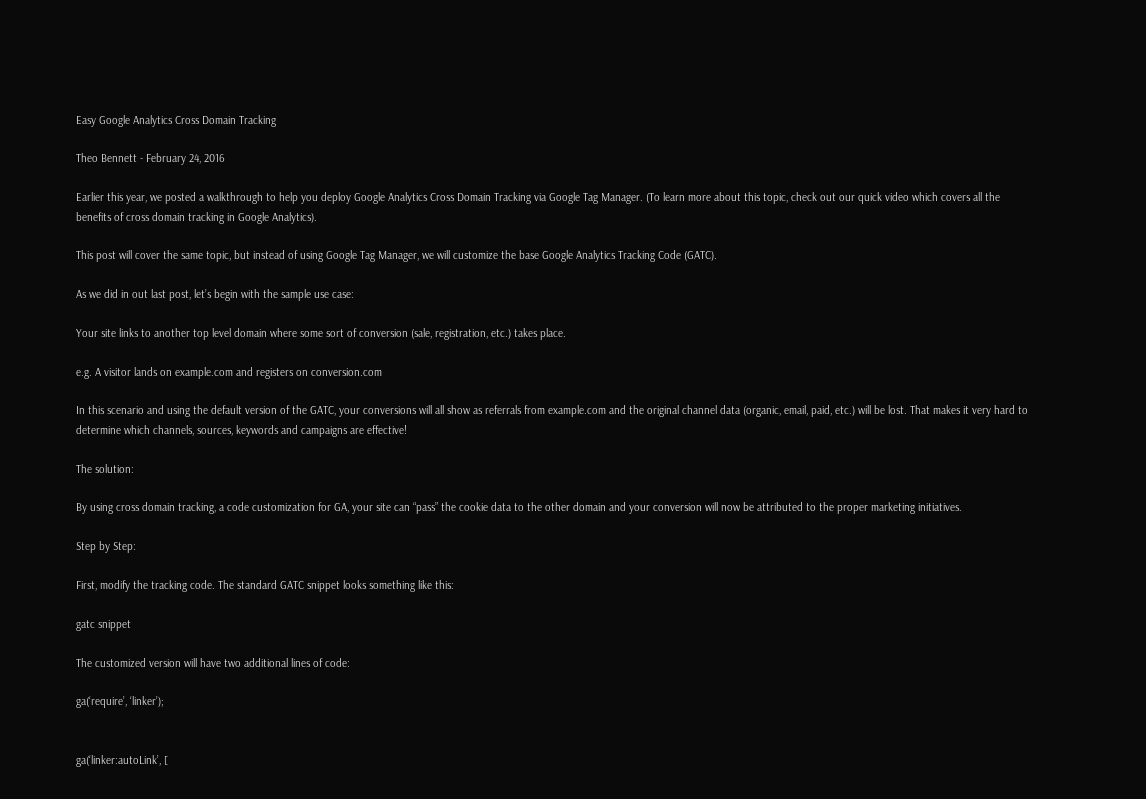Easy Google Analytics Cross Domain Tracking

Theo Bennett - February 24, 2016

Earlier this year, we posted a walkthrough to help you deploy Google Analytics Cross Domain Tracking via Google Tag Manager. (To learn more about this topic, check out our quick video which covers all the benefits of cross domain tracking in Google Analytics).

This post will cover the same topic, but instead of using Google Tag Manager, we will customize the base Google Analytics Tracking Code (GATC).

As we did in out last post, let’s begin with the sample use case:

Your site links to another top level domain where some sort of conversion (sale, registration, etc.) takes place.

e.g. A visitor lands on example.com and registers on conversion.com

In this scenario and using the default version of the GATC, your conversions will all show as referrals from example.com and the original channel data (organic, email, paid, etc.) will be lost. That makes it very hard to determine which channels, sources, keywords and campaigns are effective!

The solution:

By using cross domain tracking, a code customization for GA, your site can “pass” the cookie data to the other domain and your conversion will now be attributed to the proper marketing initiatives.

Step by Step:

First, modify the tracking code. The standard GATC snippet looks something like this:

gatc snippet

The customized version will have two additional lines of code:

ga(‘require’, ‘linker’);


ga(‘linker:autoLink’, [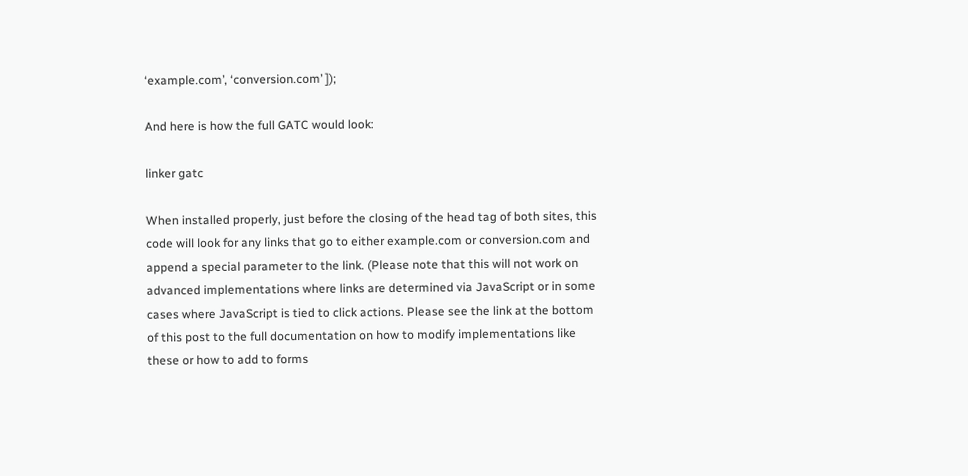‘example.com’, ‘conversion.com’ ]);

And here is how the full GATC would look:

linker gatc

When installed properly, just before the closing of the head tag of both sites, this code will look for any links that go to either example.com or conversion.com and append a special parameter to the link. (Please note that this will not work on advanced implementations where links are determined via JavaScript or in some cases where JavaScript is tied to click actions. Please see the link at the bottom of this post to the full documentation on how to modify implementations like these or how to add to forms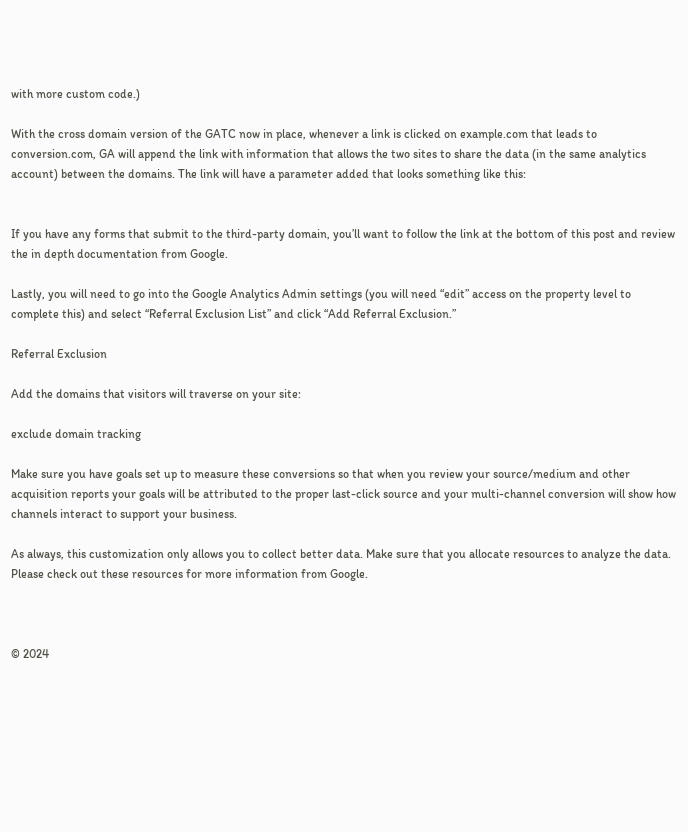with more custom code.)

With the cross domain version of the GATC now in place, whenever a link is clicked on example.com that leads to conversion.com, GA will append the link with information that allows the two sites to share the data (in the same analytics account) between the domains. The link will have a parameter added that looks something like this:


If you have any forms that submit to the third-party domain, you’ll want to follow the link at the bottom of this post and review the in depth documentation from Google.

Lastly, you will need to go into the Google Analytics Admin settings (you will need “edit” access on the property level to complete this) and select “Referral Exclusion List” and click “Add Referral Exclusion.”

Referral Exclusion

Add the domains that visitors will traverse on your site:

exclude domain tracking

Make sure you have goals set up to measure these conversions so that when you review your source/medium and other acquisition reports your goals will be attributed to the proper last-click source and your multi-channel conversion will show how channels interact to support your business.

As always, this customization only allows you to collect better data. Make sure that you allocate resources to analyze the data. Please check out these resources for more information from Google.



© 2024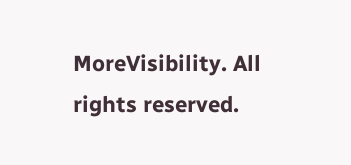MoreVisibility. All rights reserved.